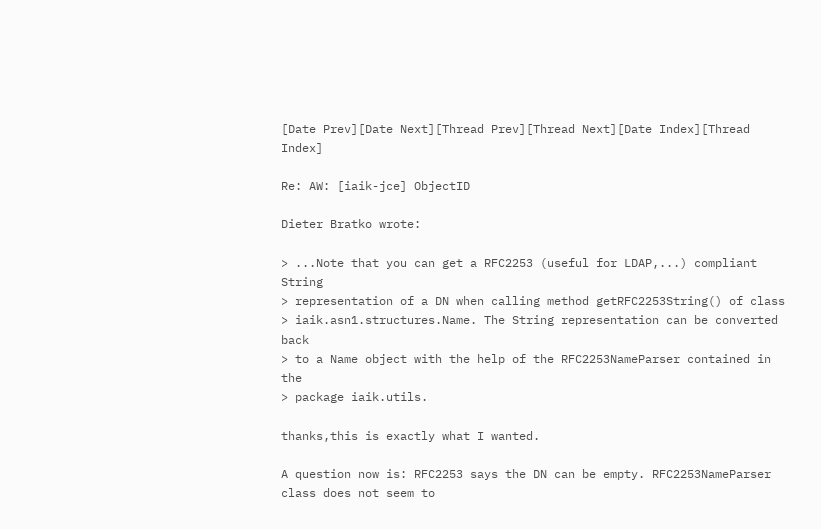[Date Prev][Date Next][Thread Prev][Thread Next][Date Index][Thread Index]

Re: AW: [iaik-jce] ObjectID

Dieter Bratko wrote:

> ...Note that you can get a RFC2253 (useful for LDAP,...) compliant String
> representation of a DN when calling method getRFC2253String() of class
> iaik.asn1.structures.Name. The String representation can be converted back
> to a Name object with the help of the RFC2253NameParser contained in the
> package iaik.utils.

thanks,this is exactly what I wanted.

A question now is: RFC2253 says the DN can be empty. RFC2253NameParser class does not seem to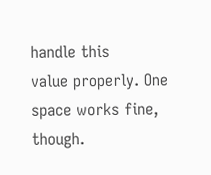handle this
value properly. One space works fine, though.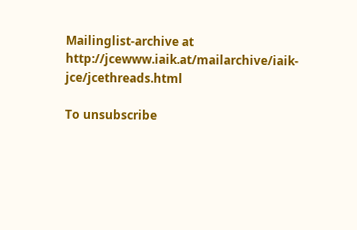Mailinglist-archive at http://jcewww.iaik.at/mailarchive/iaik-jce/jcethreads.html

To unsubscribe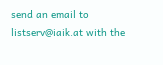send an email to listserv@iaik.at with the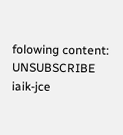folowing content: UNSUBSCRIBE iaik-jce